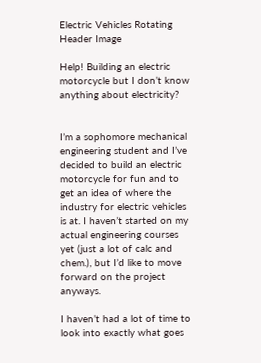Electric Vehicles Rotating Header Image

Help! Building an electric motorcycle but I don’t know anything about electricity?


I’m a sophomore mechanical engineering student and I’ve decided to build an electric motorcycle for fun and to get an idea of where the industry for electric vehicles is at. I haven’t started on my actual engineering courses yet (just a lot of calc and chem.), but I’d like to move forward on the project anyways.

I haven’t had a lot of time to look into exactly what goes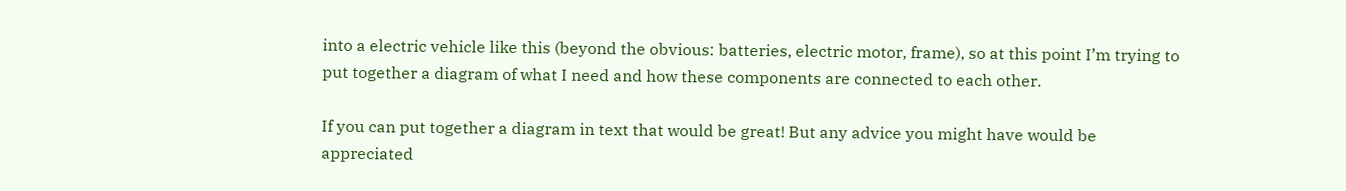into a electric vehicle like this (beyond the obvious: batteries, electric motor, frame), so at this point I’m trying to put together a diagram of what I need and how these components are connected to each other.

If you can put together a diagram in text that would be great! But any advice you might have would be appreciated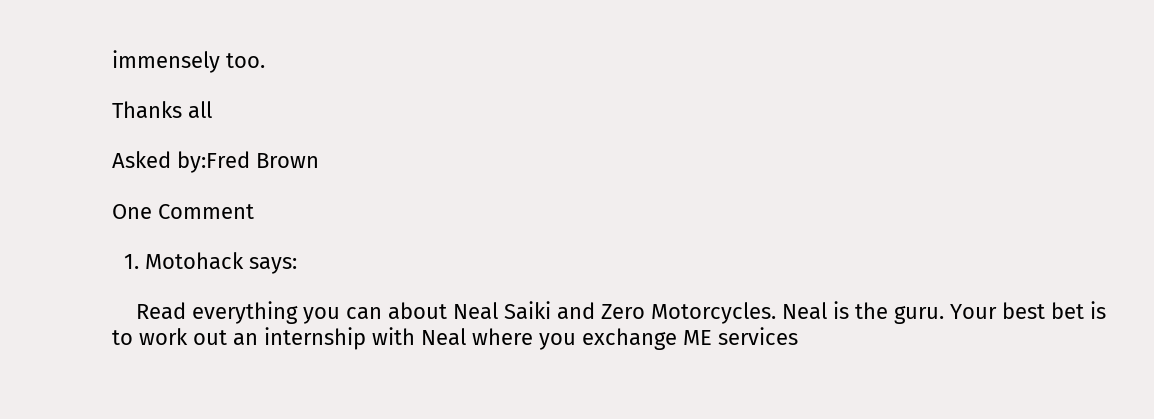immensely too.

Thanks all

Asked by:Fred Brown

One Comment

  1. Motohack says:

    Read everything you can about Neal Saiki and Zero Motorcycles. Neal is the guru. Your best bet is to work out an internship with Neal where you exchange ME services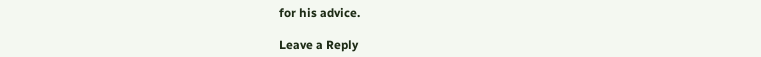for his advice.

Leave a Reply